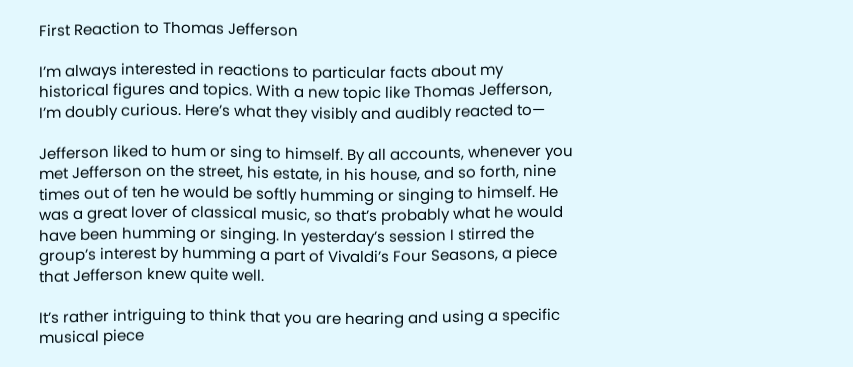First Reaction to Thomas Jefferson

I’m always interested in reactions to particular facts about my historical figures and topics. With a new topic like Thomas Jefferson, I’m doubly curious. Here’s what they visibly and audibly reacted to—

Jefferson liked to hum or sing to himself. By all accounts, whenever you met Jefferson on the street, his estate, in his house, and so forth, nine times out of ten he would be softly humming or singing to himself. He was a great lover of classical music, so that’s probably what he would have been humming or singing. In yesterday’s session I stirred the group’s interest by humming a part of Vivaldi’s Four Seasons, a piece that Jefferson knew quite well.

It’s rather intriguing to think that you are hearing and using a specific musical piece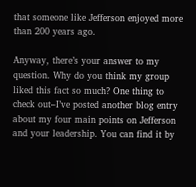that someone like Jefferson enjoyed more than 200 years ago.

Anyway, there’s your answer to my question. Why do you think my group liked this fact so much? One thing to check out–I’ve posted another blog entry about my four main points on Jefferson and your leadership. You can find it by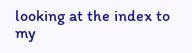looking at the index to my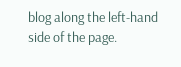blog along the left-hand side of the page.